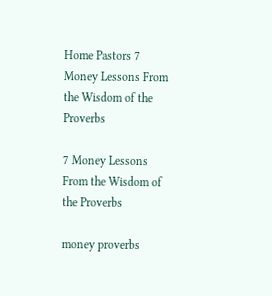Home Pastors 7 Money Lessons From the Wisdom of the Proverbs

7 Money Lessons From the Wisdom of the Proverbs

money proverbs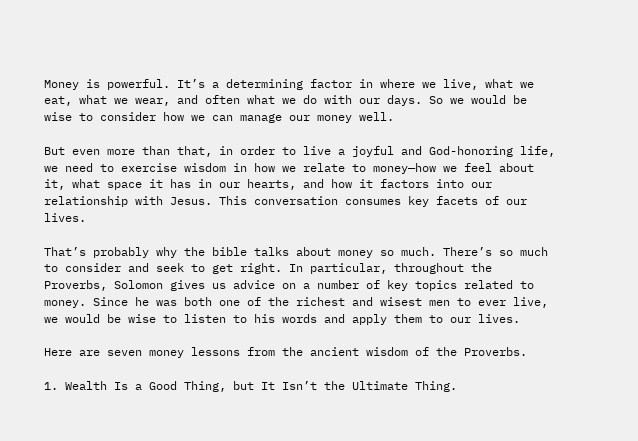Money is powerful. It’s a determining factor in where we live, what we eat, what we wear, and often what we do with our days. So we would be wise to consider how we can manage our money well.

But even more than that, in order to live a joyful and God-honoring life, we need to exercise wisdom in how we relate to money—how we feel about it, what space it has in our hearts, and how it factors into our relationship with Jesus. This conversation consumes key facets of our lives.

That’s probably why the bible talks about money so much. There’s so much to consider and seek to get right. In particular, throughout the Proverbs, Solomon gives us advice on a number of key topics related to money. Since he was both one of the richest and wisest men to ever live, we would be wise to listen to his words and apply them to our lives.

Here are seven money lessons from the ancient wisdom of the Proverbs.

1. Wealth Is a Good Thing, but It Isn’t the Ultimate Thing.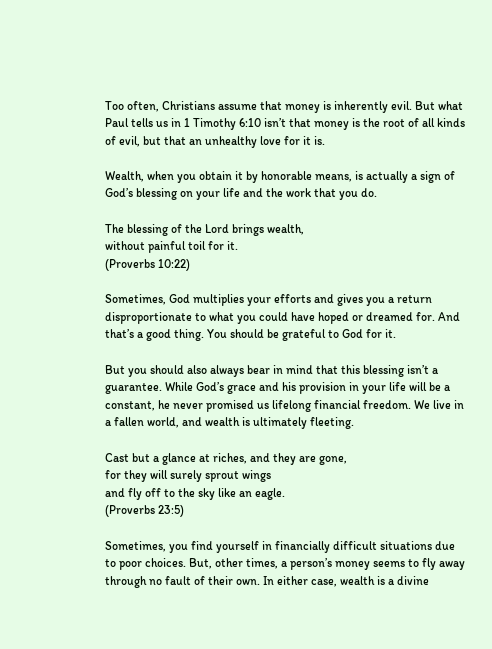Too often, Christians assume that money is inherently evil. But what Paul tells us in 1 Timothy 6:10 isn’t that money is the root of all kinds of evil, but that an unhealthy love for it is.

Wealth, when you obtain it by honorable means, is actually a sign of God’s blessing on your life and the work that you do.

The blessing of the Lord brings wealth,
without painful toil for it.
(Proverbs 10:22)

Sometimes, God multiplies your efforts and gives you a return disproportionate to what you could have hoped or dreamed for. And that’s a good thing. You should be grateful to God for it.

But you should also always bear in mind that this blessing isn’t a guarantee. While God’s grace and his provision in your life will be a constant, he never promised us lifelong financial freedom. We live in a fallen world, and wealth is ultimately fleeting.

Cast but a glance at riches, and they are gone,
for they will surely sprout wings
and fly off to the sky like an eagle.
(Proverbs 23:5)

Sometimes, you find yourself in financially difficult situations due to poor choices. But, other times, a person’s money seems to fly away through no fault of their own. In either case, wealth is a divine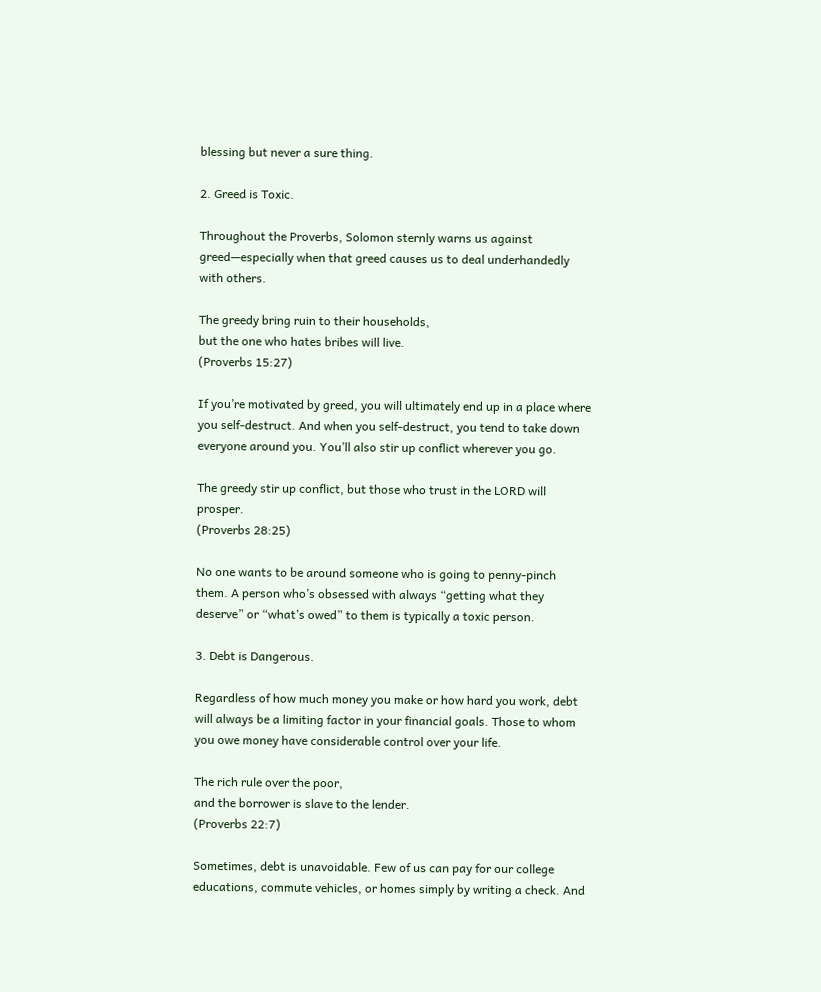blessing but never a sure thing.

2. Greed is Toxic.

Throughout the Proverbs, Solomon sternly warns us against greed—especially when that greed causes us to deal underhandedly with others.

The greedy bring ruin to their households,
but the one who hates bribes will live.
(Proverbs 15:27)

If you’re motivated by greed, you will ultimately end up in a place where you self-destruct. And when you self-destruct, you tend to take down everyone around you. You’ll also stir up conflict wherever you go.

The greedy stir up conflict, but those who trust in the LORD will prosper.
(Proverbs 28:25)

No one wants to be around someone who is going to penny-pinch them. A person who’s obsessed with always “getting what they deserve” or “what’s owed” to them is typically a toxic person.

3. Debt is Dangerous.

Regardless of how much money you make or how hard you work, debt will always be a limiting factor in your financial goals. Those to whom you owe money have considerable control over your life.

The rich rule over the poor,
and the borrower is slave to the lender.
(Proverbs 22:7)

Sometimes, debt is unavoidable. Few of us can pay for our college educations, commute vehicles, or homes simply by writing a check. And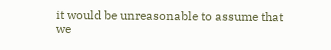it would be unreasonable to assume that we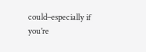could–especially if you’re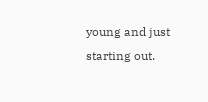young and just starting out.